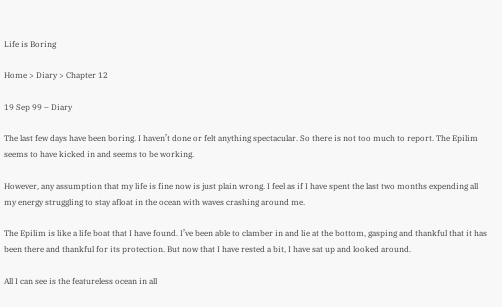Life is Boring

Home > Diary > Chapter 12

19 Sep 99 – Diary

The last few days have been boring. I haven’t done or felt anything spectacular. So there is not too much to report. The Epilim seems to have kicked in and seems to be working.

However, any assumption that my life is fine now is just plain wrong. I feel as if I have spent the last two months expending all my energy struggling to stay afloat in the ocean with waves crashing around me.

The Epilim is like a life boat that I have found. I’ve been able to clamber in and lie at the bottom, gasping and thankful that it has been there and thankful for its protection. But now that I have rested a bit, I have sat up and looked around.

All I can see is the featureless ocean in all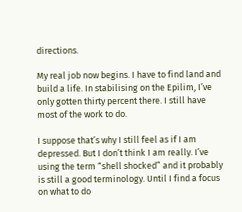directions.

My real job now begins. I have to find land and build a life. In stabilising on the Epilim, I’ve only gotten thirty percent there. I still have most of the work to do.

I suppose that’s why I still feel as if I am depressed. But I don’t think I am really. I’ve using the term “shell shocked” and it probably is still a good terminology. Until I find a focus on what to do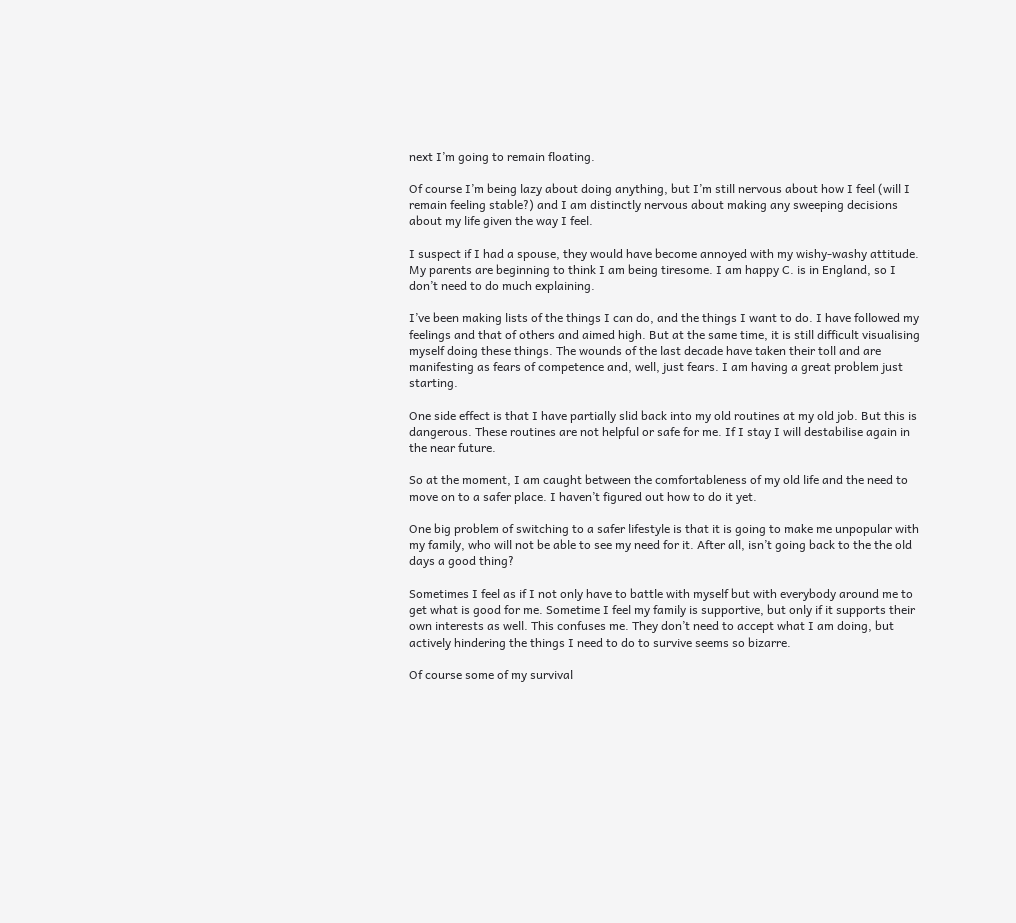next I’m going to remain floating.

Of course I’m being lazy about doing anything, but I’m still nervous about how I feel (will I remain feeling stable?) and I am distinctly nervous about making any sweeping decisions about my life given the way I feel.

I suspect if I had a spouse, they would have become annoyed with my wishy-washy attitude. My parents are beginning to think I am being tiresome. I am happy C. is in England, so I don’t need to do much explaining.

I’ve been making lists of the things I can do, and the things I want to do. I have followed my feelings and that of others and aimed high. But at the same time, it is still difficult visualising myself doing these things. The wounds of the last decade have taken their toll and are manifesting as fears of competence and, well, just fears. I am having a great problem just starting.

One side effect is that I have partially slid back into my old routines at my old job. But this is dangerous. These routines are not helpful or safe for me. If I stay I will destabilise again in the near future.

So at the moment, I am caught between the comfortableness of my old life and the need to move on to a safer place. I haven’t figured out how to do it yet.

One big problem of switching to a safer lifestyle is that it is going to make me unpopular with my family, who will not be able to see my need for it. After all, isn’t going back to the the old days a good thing?

Sometimes I feel as if I not only have to battle with myself but with everybody around me to get what is good for me. Sometime I feel my family is supportive, but only if it supports their own interests as well. This confuses me. They don’t need to accept what I am doing, but actively hindering the things I need to do to survive seems so bizarre.

Of course some of my survival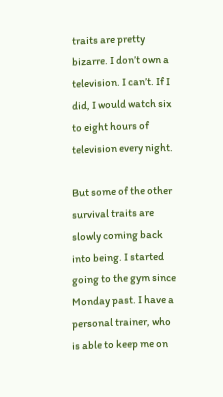traits are pretty bizarre. I don’t own a television. I can’t. If I did, I would watch six to eight hours of television every night.

But some of the other survival traits are slowly coming back into being. I started going to the gym since Monday past. I have a personal trainer, who is able to keep me on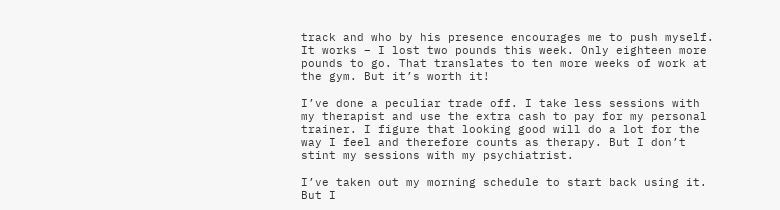track and who by his presence encourages me to push myself. It works – I lost two pounds this week. Only eighteen more pounds to go. That translates to ten more weeks of work at the gym. But it’s worth it!

I’ve done a peculiar trade off. I take less sessions with my therapist and use the extra cash to pay for my personal trainer. I figure that looking good will do a lot for the way I feel and therefore counts as therapy. But I don’t stint my sessions with my psychiatrist.

I’ve taken out my morning schedule to start back using it. But I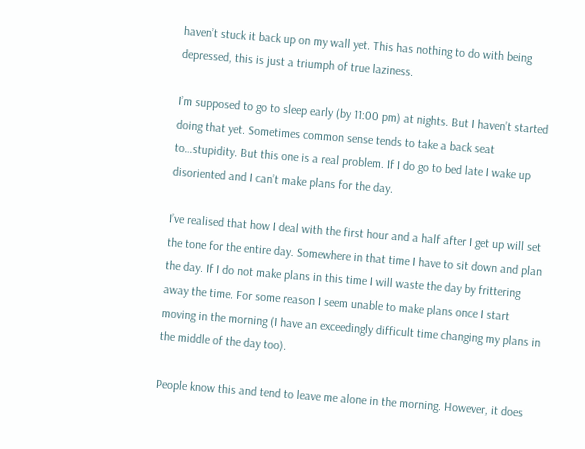haven’t stuck it back up on my wall yet. This has nothing to do with being depressed, this is just a triumph of true laziness.

I’m supposed to go to sleep early (by 11:00 pm) at nights. But I haven’t started doing that yet. Sometimes common sense tends to take a back seat to…stupidity. But this one is a real problem. If I do go to bed late I wake up disoriented and I can’t make plans for the day.

I’ve realised that how I deal with the first hour and a half after I get up will set the tone for the entire day. Somewhere in that time I have to sit down and plan the day. If I do not make plans in this time I will waste the day by frittering away the time. For some reason I seem unable to make plans once I start moving in the morning (I have an exceedingly difficult time changing my plans in the middle of the day too).

People know this and tend to leave me alone in the morning. However, it does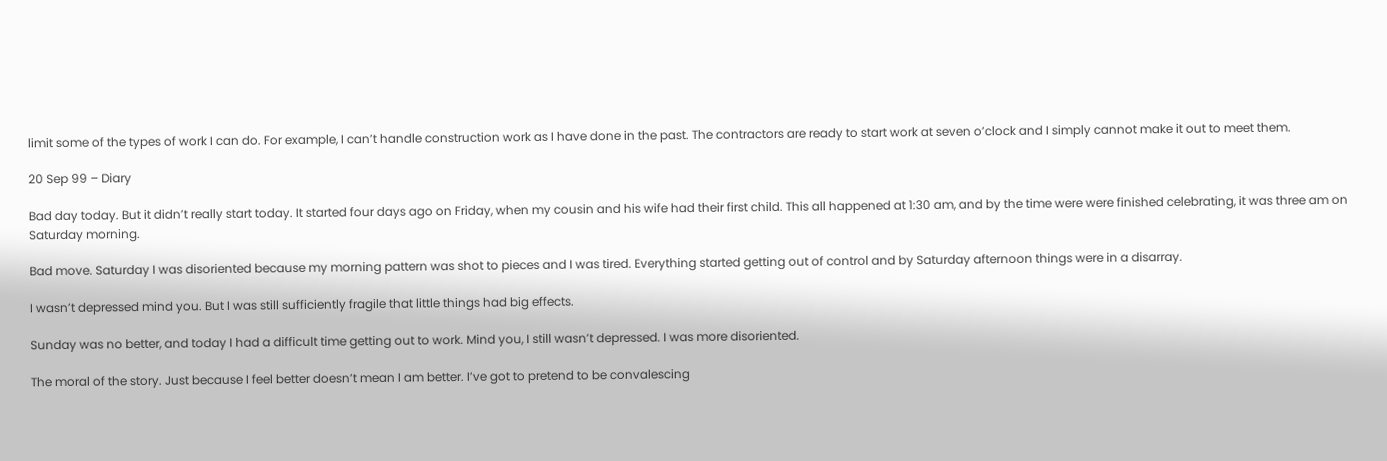limit some of the types of work I can do. For example, I can’t handle construction work as I have done in the past. The contractors are ready to start work at seven o’clock and I simply cannot make it out to meet them.

20 Sep 99 – Diary

Bad day today. But it didn’t really start today. It started four days ago on Friday, when my cousin and his wife had their first child. This all happened at 1:30 am, and by the time were were finished celebrating, it was three am on Saturday morning.

Bad move. Saturday I was disoriented because my morning pattern was shot to pieces and I was tired. Everything started getting out of control and by Saturday afternoon things were in a disarray.

I wasn’t depressed mind you. But I was still sufficiently fragile that little things had big effects.

Sunday was no better, and today I had a difficult time getting out to work. Mind you, I still wasn’t depressed. I was more disoriented.

The moral of the story. Just because I feel better doesn’t mean I am better. I’ve got to pretend to be convalescing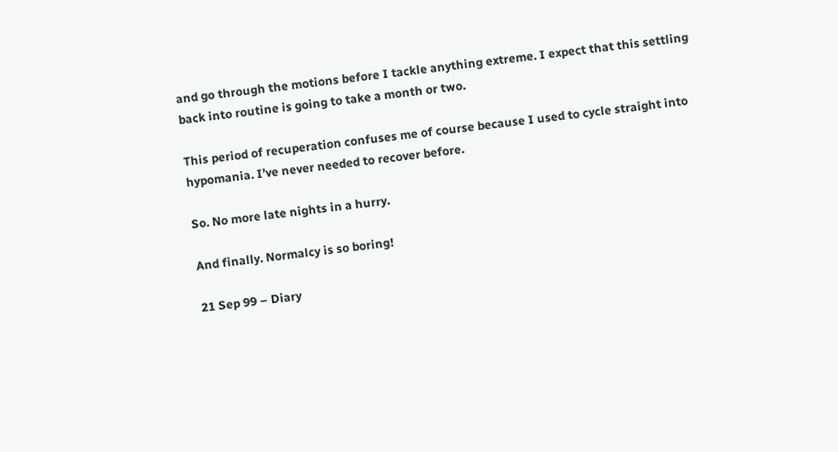and go through the motions before I tackle anything extreme. I expect that this settling back into routine is going to take a month or two.

This period of recuperation confuses me of course because I used to cycle straight into hypomania. I’ve never needed to recover before.

So. No more late nights in a hurry.

And finally. Normalcy is so boring!

21 Sep 99 – Diary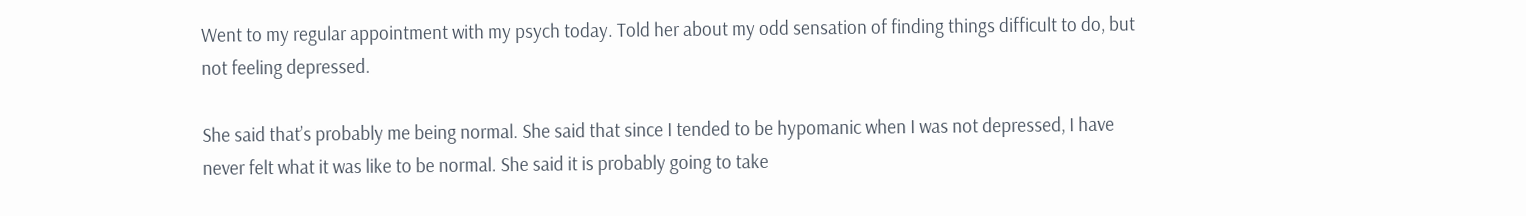Went to my regular appointment with my psych today. Told her about my odd sensation of finding things difficult to do, but not feeling depressed.

She said that’s probably me being normal. She said that since I tended to be hypomanic when I was not depressed, I have never felt what it was like to be normal. She said it is probably going to take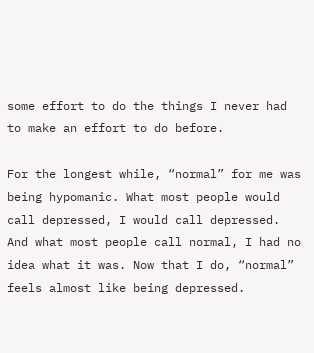some effort to do the things I never had to make an effort to do before.

For the longest while, “normal” for me was being hypomanic. What most people would call depressed, I would call depressed. And what most people call normal, I had no idea what it was. Now that I do, “normal” feels almost like being depressed.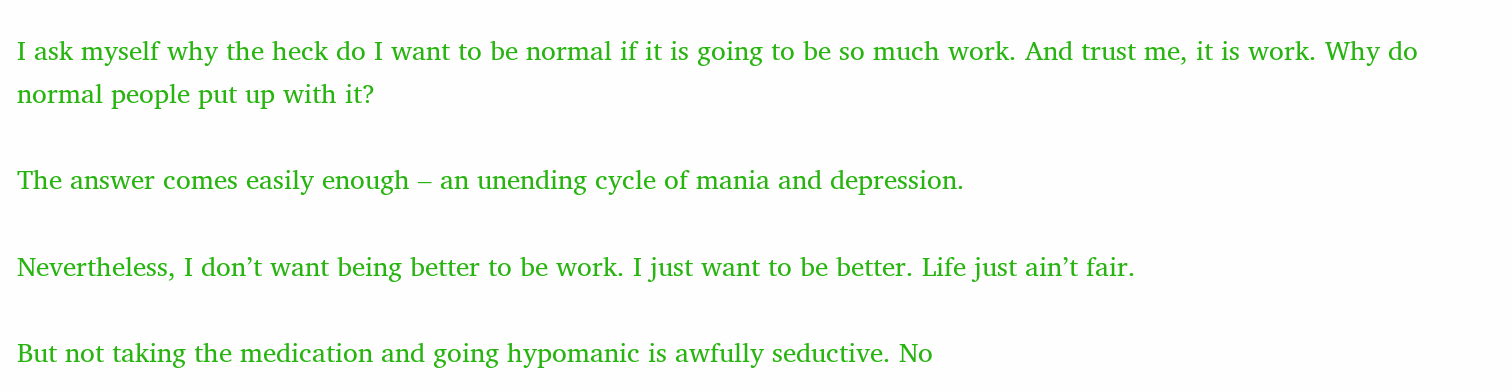I ask myself why the heck do I want to be normal if it is going to be so much work. And trust me, it is work. Why do normal people put up with it?

The answer comes easily enough – an unending cycle of mania and depression.

Nevertheless, I don’t want being better to be work. I just want to be better. Life just ain’t fair.

But not taking the medication and going hypomanic is awfully seductive. No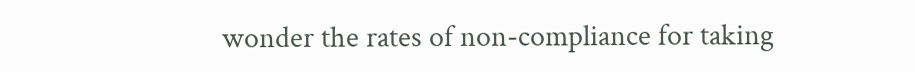wonder the rates of non-compliance for taking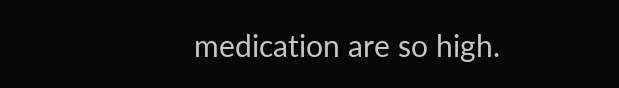medication are so high.